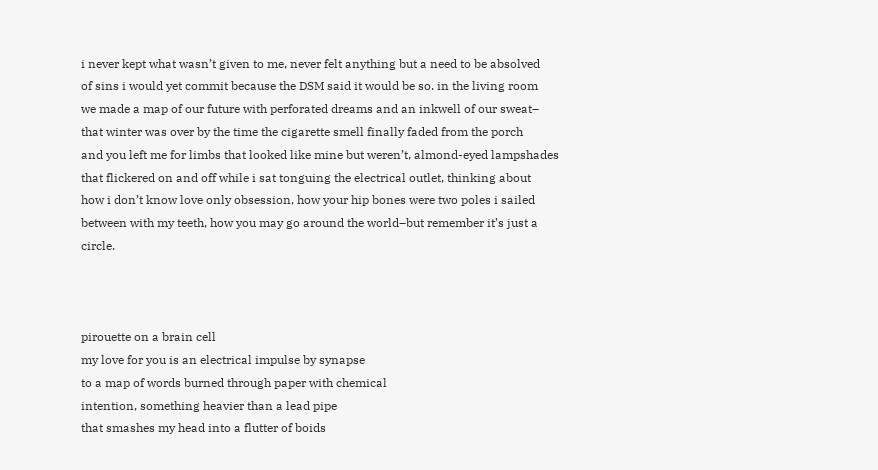i never kept what wasn’t given to me, never felt anything but a need to be absolved
of sins i would yet commit because the DSM said it would be so. in the living room
we made a map of our future with perforated dreams and an inkwell of our sweat–
that winter was over by the time the cigarette smell finally faded from the porch
and you left me for limbs that looked like mine but weren’t, almond-eyed lampshades
that flickered on and off while i sat tonguing the electrical outlet, thinking about
how i don’t know love only obsession, how your hip bones were two poles i sailed
between with my teeth, how you may go around the world–but remember it’s just a circle.



pirouette on a brain cell
my love for you is an electrical impulse by synapse
to a map of words burned through paper with chemical
intention, something heavier than a lead pipe
that smashes my head into a flutter of boids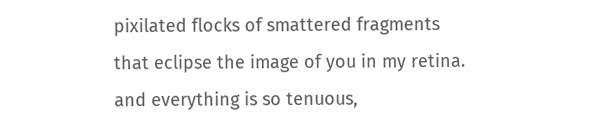pixilated flocks of smattered fragments
that eclipse the image of you in my retina.
and everything is so tenuous,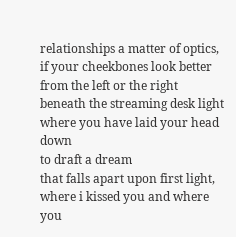relationships a matter of optics,
if your cheekbones look better
from the left or the right
beneath the streaming desk light
where you have laid your head down
to draft a dream
that falls apart upon first light,
where i kissed you and where
you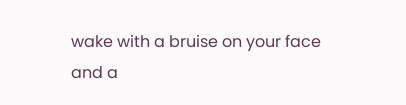wake with a bruise on your face
and a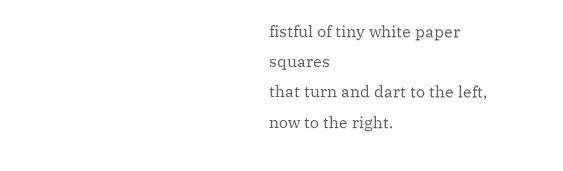fistful of tiny white paper squares
that turn and dart to the left,
now to the right.